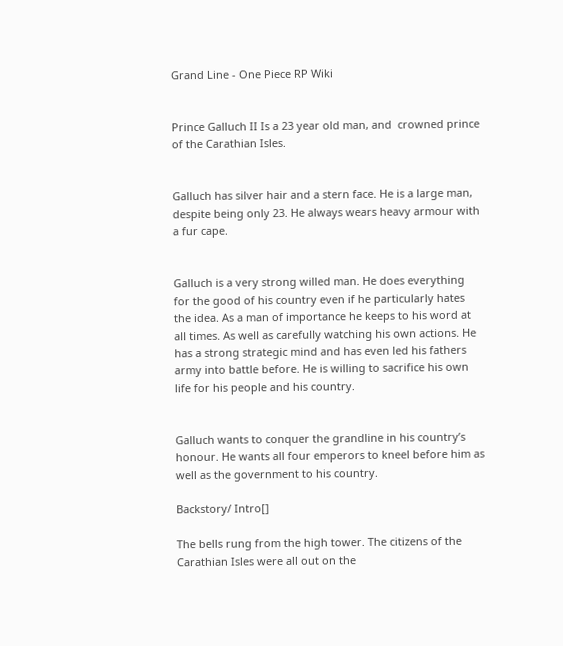Grand Line - One Piece RP Wiki


Prince Galluch II Is a 23 year old man, and  crowned prince of the Carathian Isles.


Galluch has silver hair and a stern face. He is a large man, despite being only 23. He always wears heavy armour with a fur cape.


Galluch is a very strong willed man. He does everything for the good of his country even if he particularly hates the idea. As a man of importance he keeps to his word at all times. As well as carefully watching his own actions. He has a strong strategic mind and has even led his fathers army into battle before. He is willing to sacrifice his own life for his people and his country.


Galluch wants to conquer the grandline in his country’s honour. He wants all four emperors to kneel before him as well as the government to his country.

Backstory/ Intro[]

The bells rung from the high tower. The citizens of the Carathian Isles were all out on the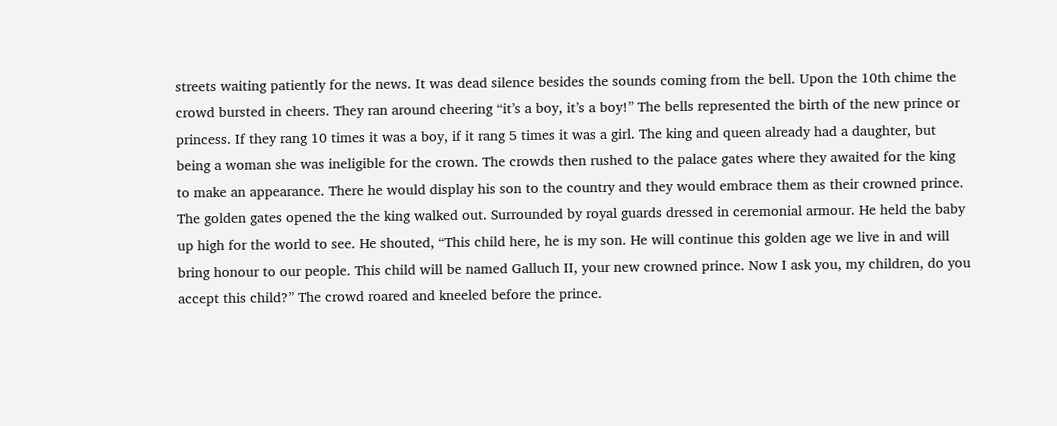streets waiting patiently for the news. It was dead silence besides the sounds coming from the bell. Upon the 10th chime the crowd bursted in cheers. They ran around cheering “it’s a boy, it’s a boy!” The bells represented the birth of the new prince or princess. If they rang 10 times it was a boy, if it rang 5 times it was a girl. The king and queen already had a daughter, but being a woman she was ineligible for the crown. The crowds then rushed to the palace gates where they awaited for the king to make an appearance. There he would display his son to the country and they would embrace them as their crowned prince. The golden gates opened the the king walked out. Surrounded by royal guards dressed in ceremonial armour. He held the baby up high for the world to see. He shouted, “This child here, he is my son. He will continue this golden age we live in and will bring honour to our people. This child will be named Galluch II, your new crowned prince. Now I ask you, my children, do you accept this child?” The crowd roared and kneeled before the prince.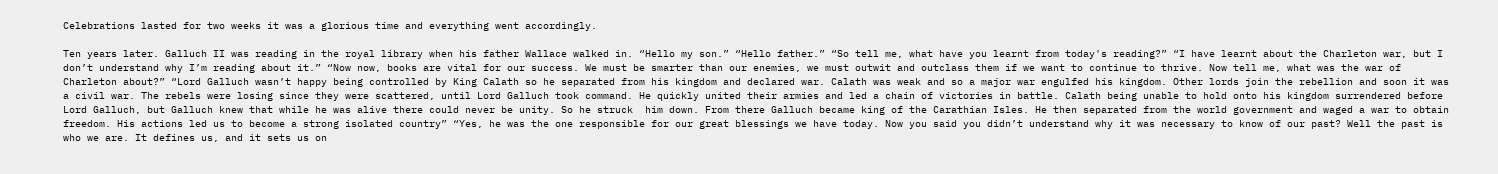Celebrations lasted for two weeks it was a glorious time and everything went accordingly.

Ten years later. Galluch II was reading in the royal library when his father Wallace walked in. “Hello my son.” “Hello father.” “So tell me, what have you learnt from today's reading?” “I have learnt about the Charleton war, but I don’t understand why I’m reading about it.” “Now now, books are vital for our success. We must be smarter than our enemies, we must outwit and outclass them if we want to continue to thrive. Now tell me, what was the war of Charleton about?” “Lord Galluch wasn’t happy being controlled by King Calath so he separated from his kingdom and declared war. Calath was weak and so a major war engulfed his kingdom. Other lords join the rebellion and soon it was a civil war. The rebels were losing since they were scattered, until Lord Galluch took command. He quickly united their armies and led a chain of victories in battle. Calath being unable to hold onto his kingdom surrendered before Lord Galluch, but Galluch knew that while he was alive there could never be unity. So he struck  him down. From there Galluch became king of the Carathian Isles. He then separated from the world government and waged a war to obtain freedom. His actions led us to become a strong isolated country” “Yes, he was the one responsible for our great blessings we have today. Now you said you didn’t understand why it was necessary to know of our past? Well the past is who we are. It defines us, and it sets us on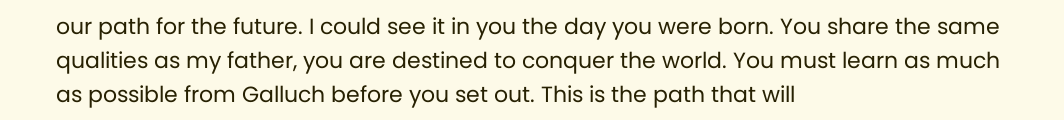our path for the future. I could see it in you the day you were born. You share the same qualities as my father, you are destined to conquer the world. You must learn as much as possible from Galluch before you set out. This is the path that will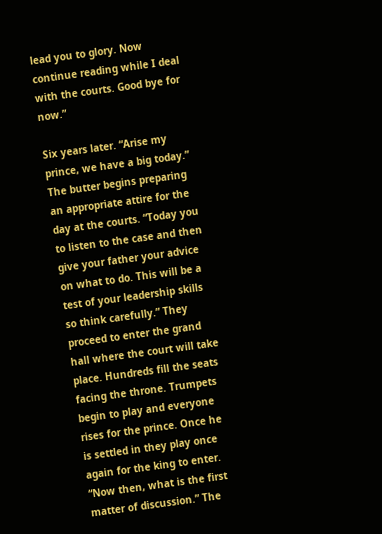lead you to glory. Now continue reading while I deal with the courts. Good bye for now.”

Six years later. “Arise my prince, we have a big today.” The butter begins preparing an appropriate attire for the day at the courts. “Today you to listen to the case and then give your father your advice on what to do. This will be a test of your leadership skills so think carefully.” They proceed to enter the grand hall where the court will take place. Hundreds fill the seats facing the throne. Trumpets begin to play and everyone rises for the prince. Once he is settled in they play once again for the king to enter. “Now then, what is the first matter of discussion.” The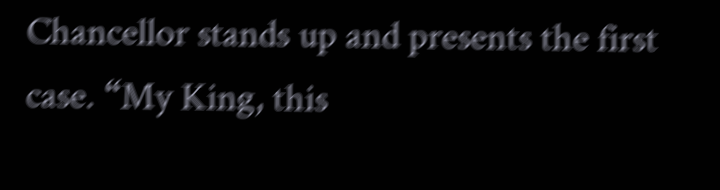Chancellor stands up and presents the first case. “My King, this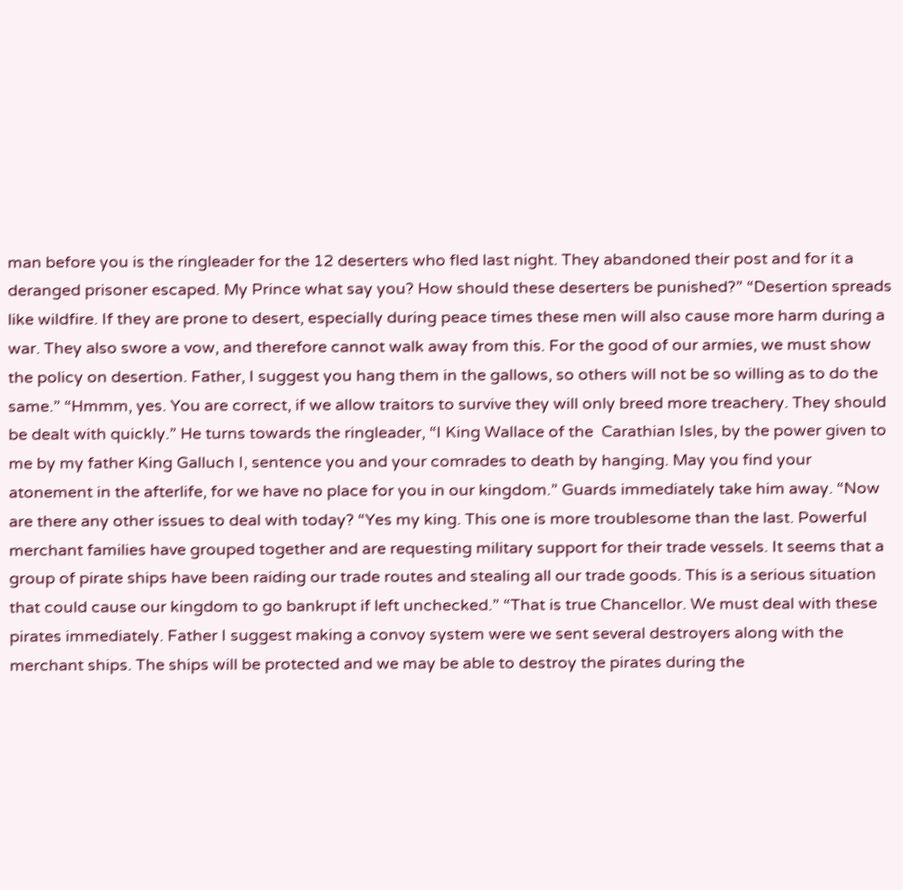man before you is the ringleader for the 12 deserters who fled last night. They abandoned their post and for it a deranged prisoner escaped. My Prince what say you? How should these deserters be punished?” “Desertion spreads like wildfire. If they are prone to desert, especially during peace times these men will also cause more harm during a war. They also swore a vow, and therefore cannot walk away from this. For the good of our armies, we must show the policy on desertion. Father, I suggest you hang them in the gallows, so others will not be so willing as to do the same.” “Hmmm, yes. You are correct, if we allow traitors to survive they will only breed more treachery. They should be dealt with quickly.” He turns towards the ringleader, “I King Wallace of the  Carathian Isles, by the power given to me by my father King Galluch I, sentence you and your comrades to death by hanging. May you find your atonement in the afterlife, for we have no place for you in our kingdom.” Guards immediately take him away. “Now are there any other issues to deal with today? “Yes my king. This one is more troublesome than the last. Powerful merchant families have grouped together and are requesting military support for their trade vessels. It seems that a group of pirate ships have been raiding our trade routes and stealing all our trade goods. This is a serious situation that could cause our kingdom to go bankrupt if left unchecked.” “That is true Chancellor. We must deal with these pirates immediately. Father I suggest making a convoy system were we sent several destroyers along with the merchant ships. The ships will be protected and we may be able to destroy the pirates during the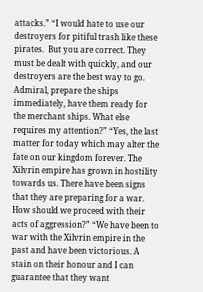attacks.” “I would hate to use our destroyers for pitiful trash like these pirates.  But you are correct. They must be dealt with quickly, and our destroyers are the best way to go. Admiral, prepare the ships immediately, have them ready for the merchant ships. What else requires my attention?” “Yes, the last matter for today which may alter the fate on our kingdom forever. The Xilvrin empire has grown in hostility towards us. There have been signs that they are preparing for a war. How should we proceed with their acts of aggression?” “We have been to war with the Xilvrin empire in the past and have been victorious. A stain on their honour and I can guarantee that they want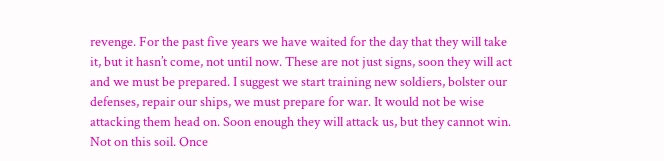revenge. For the past five years we have waited for the day that they will take it, but it hasn’t come, not until now. These are not just signs, soon they will act and we must be prepared. I suggest we start training new soldiers, bolster our defenses, repair our ships, we must prepare for war. It would not be wise attacking them head on. Soon enough they will attack us, but they cannot win. Not on this soil. Once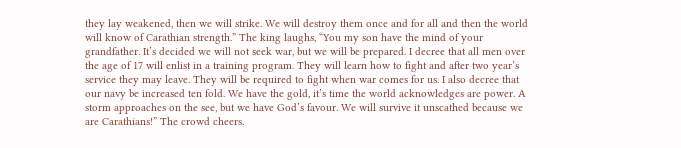they lay weakened, then we will strike. We will destroy them once and for all and then the world will know of Carathian strength.” The king laughs, “You my son have the mind of your grandfather. It’s decided we will not seek war, but we will be prepared. I decree that all men over the age of 17 will enlist in a training program. They will learn how to fight and after two year’s service they may leave. They will be required to fight when war comes for us. I also decree that our navy be increased ten fold. We have the gold, it’s time the world acknowledges are power. A storm approaches on the see, but we have God’s favour. We will survive it unscathed because we are Carathians!” The crowd cheers.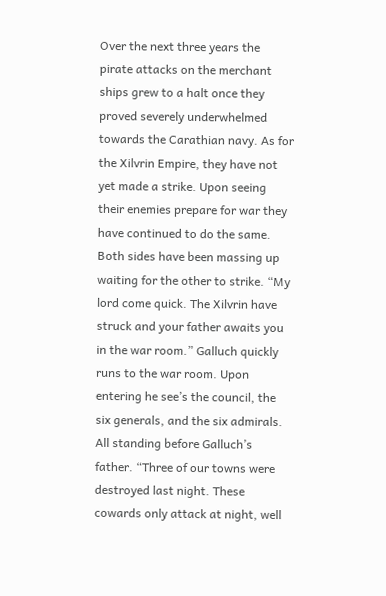Over the next three years the pirate attacks on the merchant ships grew to a halt once they proved severely underwhelmed towards the Carathian navy. As for the Xilvrin Empire, they have not yet made a strike. Upon seeing their enemies prepare for war they have continued to do the same. Both sides have been massing up waiting for the other to strike. “My lord come quick. The Xilvrin have struck and your father awaits you in the war room.” Galluch quickly runs to the war room. Upon entering he see’s the council, the six generals, and the six admirals. All standing before Galluch’s father. “Three of our towns were destroyed last night. These cowards only attack at night, well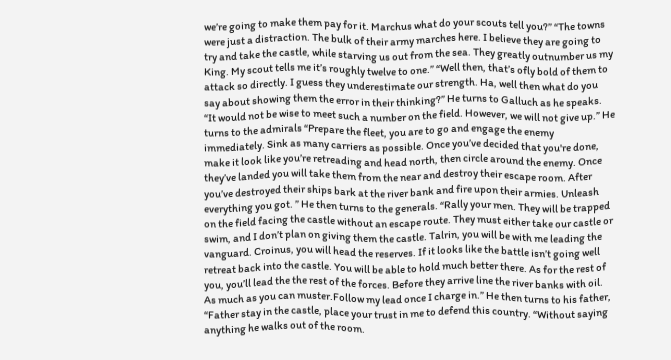we’re going to make them pay for it. Marchus what do your scouts tell you?” “The towns were just a distraction. The bulk of their army marches here. I believe they are going to try and take the castle, while starving us out from the sea. They greatly outnumber us my King. My scout tells me it’s roughly twelve to one.” “Well then, that’s ofly bold of them to attack so directly. I guess they underestimate our strength. Ha, well then what do you say about showing them the error in their thinking?” He turns to Galluch as he speaks. “It would not be wise to meet such a number on the field. However, we will not give up.” He turns to the admirals “Prepare the fleet, you are to go and engage the enemy immediately. Sink as many carriers as possible. Once you’ve decided that you're done, make it look like you’re retreading and head north, then circle around the enemy. Once they’ve landed you will take them from the near and destroy their escape room. After you’ve destroyed their ships bark at the river bank and fire upon their armies. Unleash everything you got. ” He then turns to the generals. “Rally your men. They will be trapped on the field facing the castle without an escape route. They must either take our castle or swim, and I don’t plan on giving them the castle. Talrin, you will be with me leading the vanguard. Croinus, you will head the reserves. If it looks like the battle isn’t going well retreat back into the castle. You will be able to hold much better there. As for the rest of you, you’ll lead the the rest of the forces. Before they arrive line the river banks with oil. As much as you can muster.Follow my lead once I charge in.” He then turns to his father, “Father stay in the castle, place your trust in me to defend this country. “Without saying anything he walks out of the room.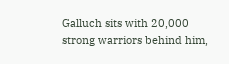Galluch sits with 20,000 strong warriors behind him,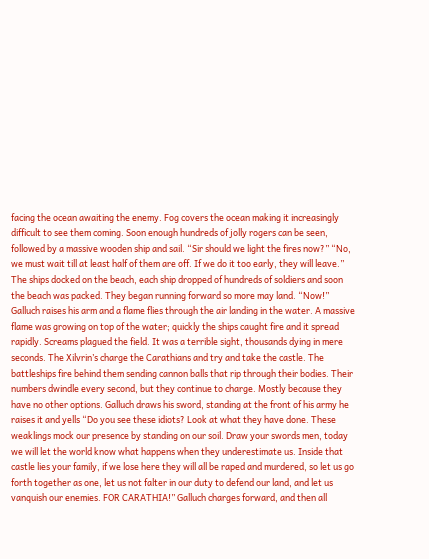facing the ocean awaiting the enemy. Fog covers the ocean making it increasingly difficult to see them coming. Soon enough hundreds of jolly rogers can be seen, followed by a massive wooden ship and sail. “Sir should we light the fires now?” “No, we must wait till at least half of them are off. If we do it too early, they will leave.” The ships docked on the beach, each ship dropped of hundreds of soldiers and soon the beach was packed. They began running forward so more may land. “Now!” Galluch raises his arm and a flame flies through the air landing in the water. A massive flame was growing on top of the water; quickly the ships caught fire and it spread rapidly. Screams plagued the field. It was a terrible sight, thousands dying in mere seconds. The Xilvrin’s charge the Carathians and try and take the castle. The battleships fire behind them sending cannon balls that rip through their bodies. Their numbers dwindle every second, but they continue to charge. Mostly because they have no other options. Galluch draws his sword, standing at the front of his army he raises it and yells “Do you see these idiots? Look at what they have done. These weaklings mock our presence by standing on our soil. Draw your swords men, today we will let the world know what happens when they underestimate us. Inside that castle lies your family, if we lose here they will all be raped and murdered, so let us go forth together as one, let us not falter in our duty to defend our land, and let us vanquish our enemies. FOR CARATHIA!” Galluch charges forward, and then all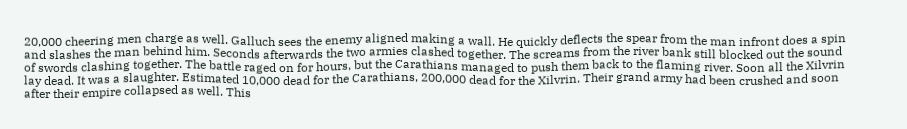20,000 cheering men charge as well. Galluch sees the enemy aligned making a wall. He quickly deflects the spear from the man infront does a spin and slashes the man behind him. Seconds afterwards the two armies clashed together. The screams from the river bank still blocked out the sound of swords clashing together. The battle raged on for hours, but the Carathians managed to push them back to the flaming river. Soon all the Xilvrin lay dead. It was a slaughter. Estimated 10,000 dead for the Carathians, 200,000 dead for the Xilvrin. Their grand army had been crushed and soon after their empire collapsed as well. This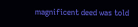magnificent deed was told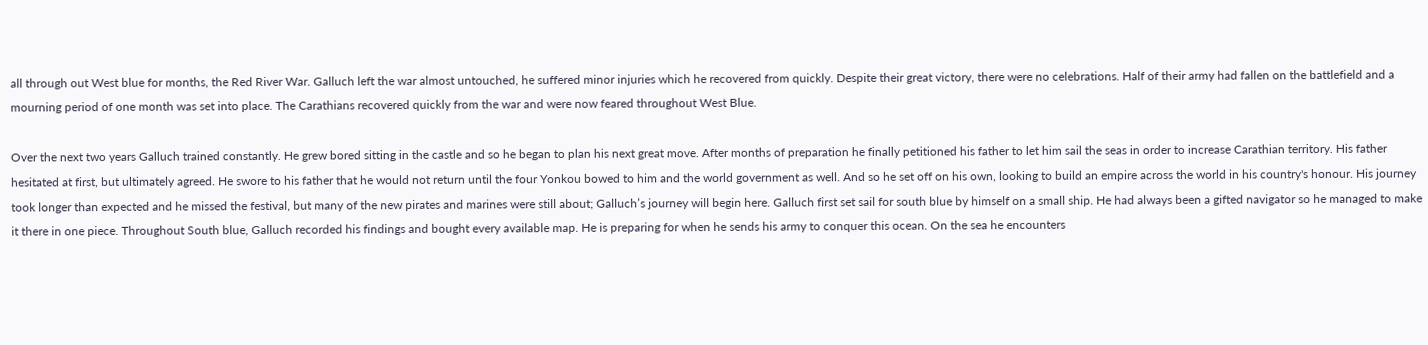all through out West blue for months, the Red River War. Galluch left the war almost untouched, he suffered minor injuries which he recovered from quickly. Despite their great victory, there were no celebrations. Half of their army had fallen on the battlefield and a mourning period of one month was set into place. The Carathians recovered quickly from the war and were now feared throughout West Blue.

Over the next two years Galluch trained constantly. He grew bored sitting in the castle and so he began to plan his next great move. After months of preparation he finally petitioned his father to let him sail the seas in order to increase Carathian territory. His father hesitated at first, but ultimately agreed. He swore to his father that he would not return until the four Yonkou bowed to him and the world government as well. And so he set off on his own, looking to build an empire across the world in his country's honour. His journey took longer than expected and he missed the festival, but many of the new pirates and marines were still about; Galluch’s journey will begin here. Galluch first set sail for south blue by himself on a small ship. He had always been a gifted navigator so he managed to make it there in one piece. Throughout South blue, Galluch recorded his findings and bought every available map. He is preparing for when he sends his army to conquer this ocean. On the sea he encounters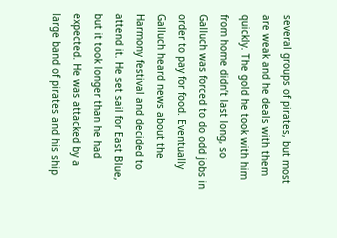several groups of pirates, but most are weak and he deals with them quickly. The gold he took with him from home didn’t last long, so Galluch was forced to do odd jobs in order to pay for food. Eventually Galluch heard news about the Harmony festival and decided to attend it. He set sail for East Blue, but it took longer than he had expected. He was attacked by a large band of pirates and his ship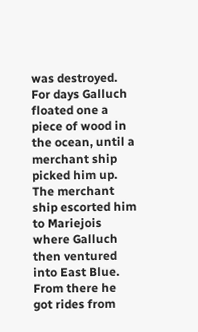was destroyed. For days Galluch floated one a piece of wood in the ocean, until a merchant ship picked him up. The merchant ship escorted him to Mariejois where Galluch then ventured into East Blue. From there he got rides from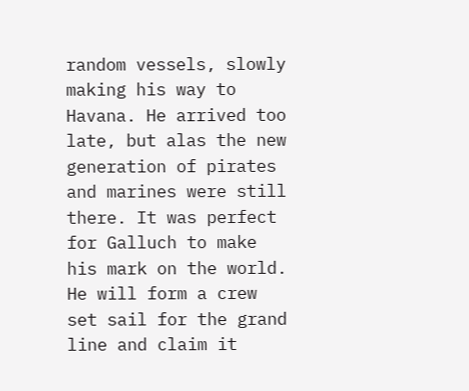random vessels, slowly making his way to Havana. He arrived too late, but alas the new generation of pirates and marines were still there. It was perfect for Galluch to make his mark on the world. He will form a crew set sail for the grand line and claim it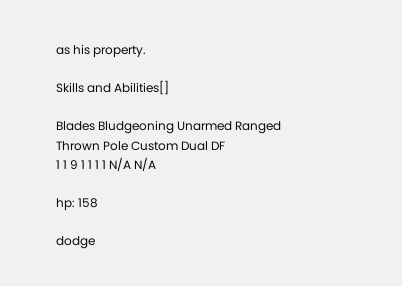as his property.

Skills and Abilities[]

Blades Bludgeoning Unarmed Ranged Thrown Pole Custom Dual DF
1 1 9 1 1 1 1 N/A N/A

hp: 158

dodge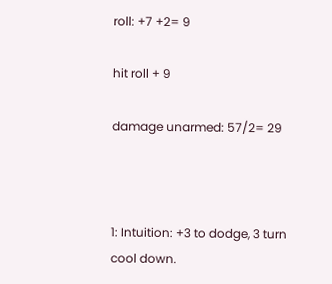roll: +7 +2= 9

hit roll + 9

damage unarmed: 57/2= 29



1: Intuition: +3 to dodge, 3 turn cool down.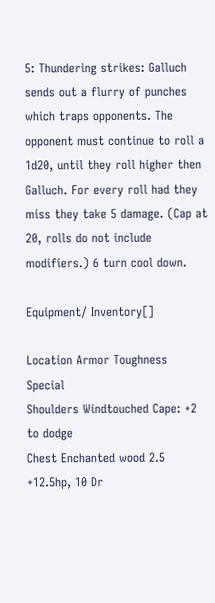5: Thundering strikes: Galluch sends out a flurry of punches which traps opponents. The opponent must continue to roll a 1d20, until they roll higher then Galluch. For every roll had they miss they take 5 damage. (Cap at 20, rolls do not include modifiers.) 6 turn cool down.

Equipment/ Inventory[]

Location Armor Toughness Special
Shoulders Windtouched Cape: +2 to dodge
Chest Enchanted wood 2.5 +12.5hp, 10 Dr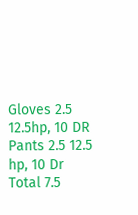Gloves 2.5 12.5hp, 10 DR
Pants 2.5 12.5 hp, 10 Dr
Total 7.5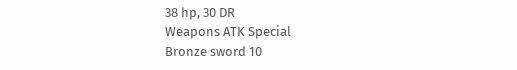38 hp, 30 DR
Weapons ATK Special
Bronze sword 10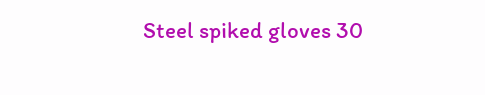Steel spiked gloves 30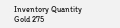Inventory Quantity
Gold 275